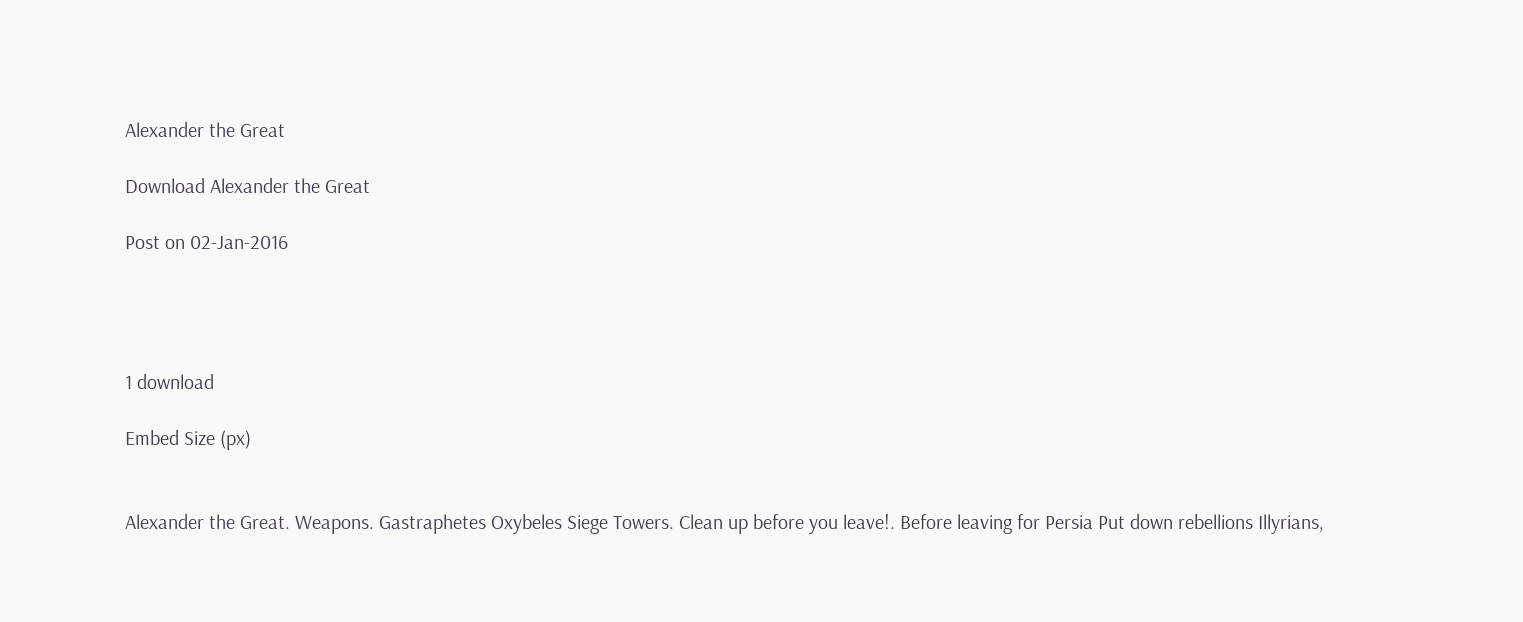Alexander the Great

Download Alexander the Great

Post on 02-Jan-2016




1 download

Embed Size (px)


Alexander the Great. Weapons. Gastraphetes Oxybeles Siege Towers. Clean up before you leave!. Before leaving for Persia Put down rebellions Illyrians,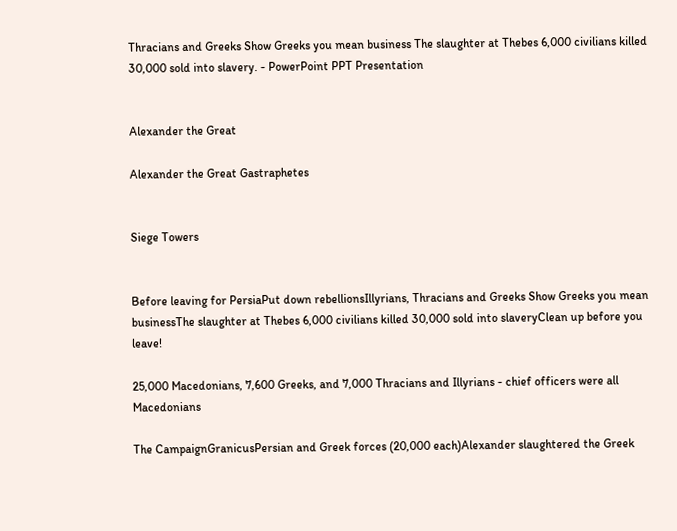Thracians and Greeks Show Greeks you mean business The slaughter at Thebes 6,000 civilians killed 30,000 sold into slavery. - PowerPoint PPT Presentation


Alexander the Great

Alexander the Great Gastraphetes


Siege Towers


Before leaving for PersiaPut down rebellionsIllyrians, Thracians and Greeks Show Greeks you mean businessThe slaughter at Thebes 6,000 civilians killed 30,000 sold into slaveryClean up before you leave!

25,000 Macedonians, 7,600 Greeks, and 7,000 Thracians and Illyrians - chief officers were all Macedonians

The CampaignGranicusPersian and Greek forces (20,000 each)Alexander slaughtered the Greek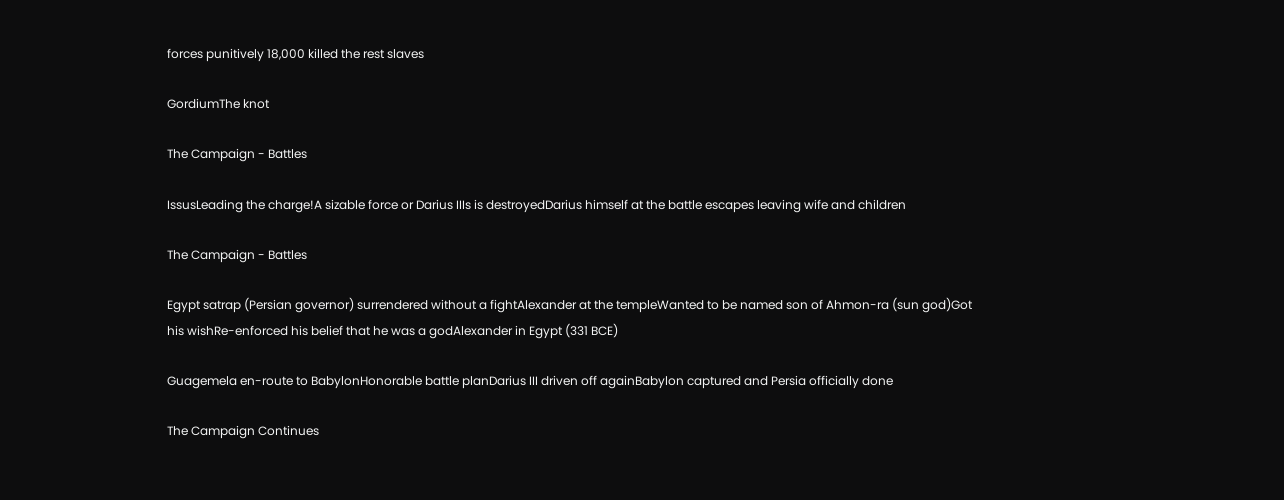forces punitively 18,000 killed the rest slaves

GordiumThe knot

The Campaign - Battles

IssusLeading the charge!A sizable force or Darius IIIs is destroyedDarius himself at the battle escapes leaving wife and children

The Campaign - Battles

Egypt satrap (Persian governor) surrendered without a fightAlexander at the templeWanted to be named son of Ahmon-ra (sun god)Got his wishRe-enforced his belief that he was a godAlexander in Egypt (331 BCE)

Guagemela en-route to BabylonHonorable battle planDarius III driven off againBabylon captured and Persia officially done

The Campaign Continues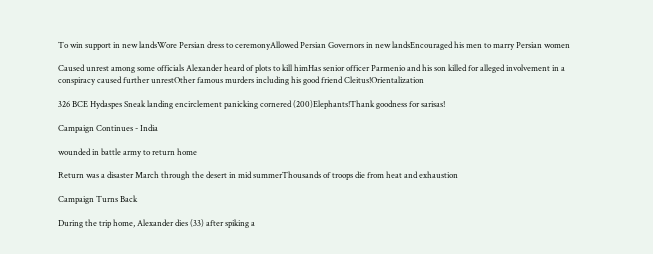To win support in new landsWore Persian dress to ceremonyAllowed Persian Governors in new landsEncouraged his men to marry Persian women

Caused unrest among some officials Alexander heard of plots to kill himHas senior officer Parmenio and his son killed for alleged involvement in a conspiracy caused further unrestOther famous murders including his good friend Cleitus!Orientalization

326 BCE Hydaspes Sneak landing encirclement panicking cornered (200)Elephants!Thank goodness for sarisas!

Campaign Continues - India

wounded in battle army to return home

Return was a disaster March through the desert in mid summerThousands of troops die from heat and exhaustion

Campaign Turns Back

During the trip home, Alexander dies (33) after spiking a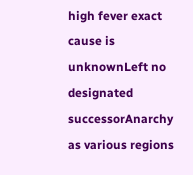high fever exact cause is unknownLeft no designated successorAnarchy as various regions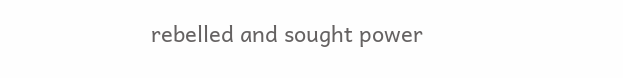rebelled and sought power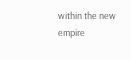within the new empire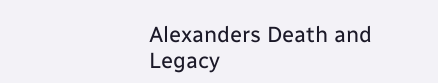Alexanders Death and Legacy